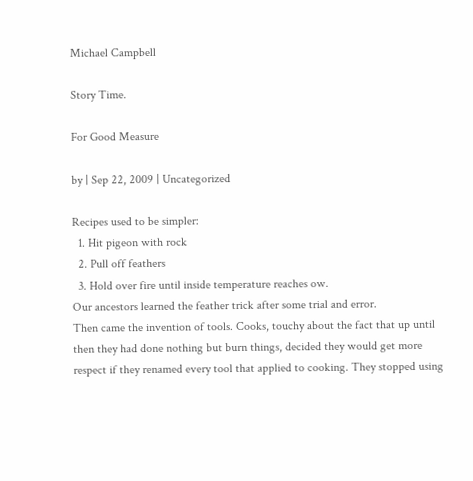Michael Campbell

Story Time.

For Good Measure

by | Sep 22, 2009 | Uncategorized

Recipes used to be simpler:
  1. Hit pigeon with rock
  2. Pull off feathers
  3. Hold over fire until inside temperature reaches ow.
Our ancestors learned the feather trick after some trial and error.
Then came the invention of tools. Cooks, touchy about the fact that up until then they had done nothing but burn things, decided they would get more respect if they renamed every tool that applied to cooking. They stopped using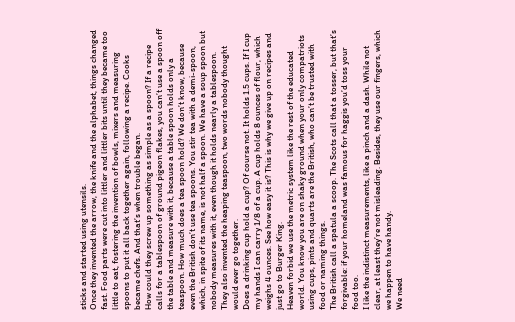sticks and started using utensils.
Once they invented the arrow, the knife and the alphabet, things changed fast. Food parts were cut into littler and littler bits until they became too little to eat, fostering the invention of bowls, mixers and measuring spoons to put it all back together again, following a recipe. Cooks became chefs. And that’s when trouble began.
How could they screw up something as simple as a spoon? If a recipe calls for a tablespoon of ground pigeon flakes, you can’t use a spoon off the table and measure with it, because a table spoon holds only a teaspoon. How much does a tea spoon hold? We don’t know, because even the British don’t use tea spoons. You stir tea with a demi-spoon, which, in spite of its name, is not half a spoon. We have a soup spoon but nobody measures with it, even though it holds nearly a tablespoon.
They also invented the heaping teaspoon, two words nobody thought would ever go together.
Does a drinking cup hold a cup? Of course not. It holds 1.5 cups. If I cup my hands I can carry 1/8 of a cup. A cup holds 8 ounces of flour, which weighs 4 ounces. See how easy it is? This is why we give up on recipes and just go to Burger King.
Heaven forbid we use the metric system like the rest of the educated world. You know you are on shaky ground when your only compatriots using cups, pints and quarts are the British, who can’t be trusted with food or naming things.
The British call a spatula a scoop. The Scots call that a tosser, but that’s forgivable: if your homeland was famous for haggis you’d toss your food too.
I like the indistinct measurements, like a pinch and a dash. While not clear, at least they’re not misleading. Besides, they use our fingers, which we happen to have handy.
We need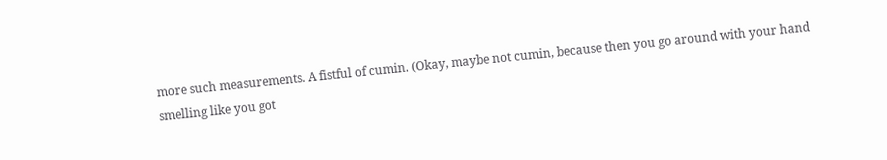more such measurements. A fistful of cumin. (Okay, maybe not cumin, because then you go around with your hand smelling like you got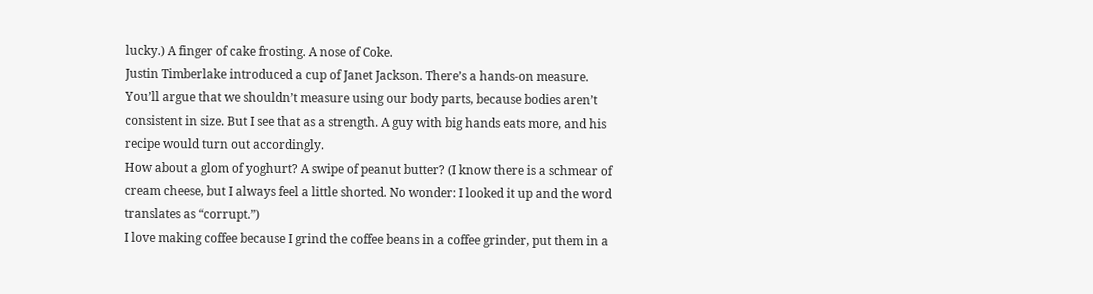lucky.) A finger of cake frosting. A nose of Coke.
Justin Timberlake introduced a cup of Janet Jackson. There’s a hands-on measure.
You’ll argue that we shouldn’t measure using our body parts, because bodies aren’t consistent in size. But I see that as a strength. A guy with big hands eats more, and his recipe would turn out accordingly.
How about a glom of yoghurt? A swipe of peanut butter? (I know there is a schmear of cream cheese, but I always feel a little shorted. No wonder: I looked it up and the word translates as “corrupt.”)
I love making coffee because I grind the coffee beans in a coffee grinder, put them in a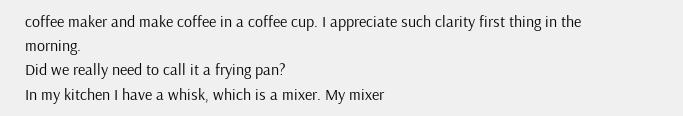coffee maker and make coffee in a coffee cup. I appreciate such clarity first thing in the morning.
Did we really need to call it a frying pan?
In my kitchen I have a whisk, which is a mixer. My mixer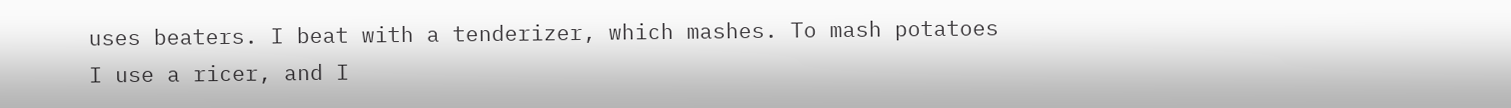uses beaters. I beat with a tenderizer, which mashes. To mash potatoes I use a ricer, and I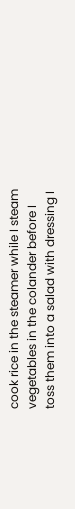cook rice in the steamer while I steam vegetables in the colander before I toss them into a salad with dressing I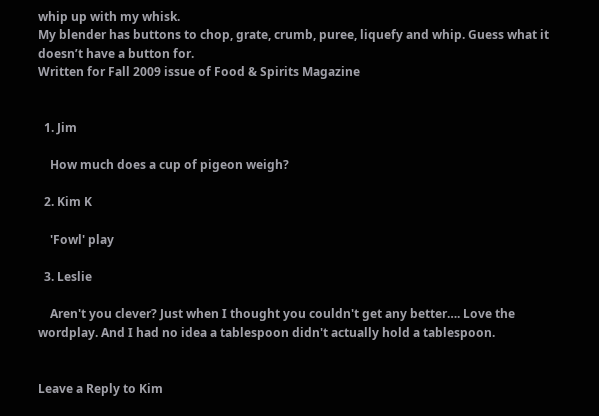whip up with my whisk.
My blender has buttons to chop, grate, crumb, puree, liquefy and whip. Guess what it doesn’t have a button for.
Written for Fall 2009 issue of Food & Spirits Magazine


  1. Jim

    How much does a cup of pigeon weigh?

  2. Kim K

    'Fowl' play

  3. Leslie

    Aren't you clever? Just when I thought you couldn't get any better…. Love the wordplay. And I had no idea a tablespoon didn't actually hold a tablespoon.


Leave a Reply to Kim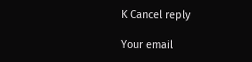K Cancel reply

Your email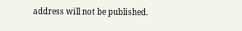address will not be published.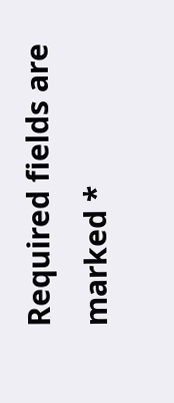Required fields are marked *